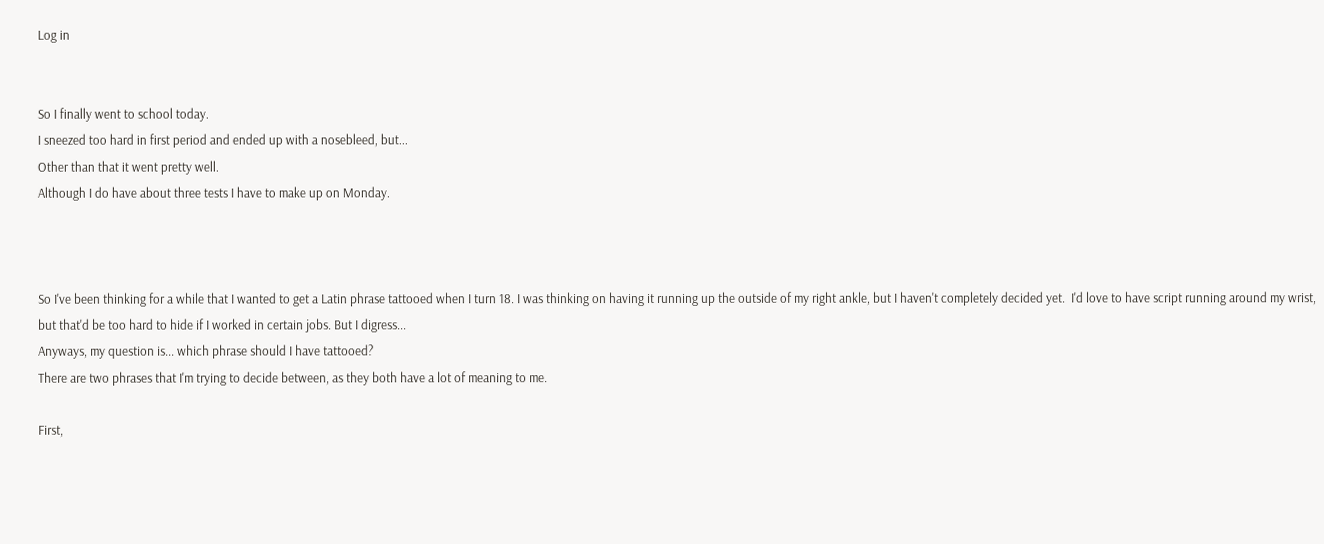Log in


So I finally went to school today.
I sneezed too hard in first period and ended up with a nosebleed, but...
Other than that it went pretty well.
Although I do have about three tests I have to make up on Monday.



So I've been thinking for a while that I wanted to get a Latin phrase tattooed when I turn 18. I was thinking on having it running up the outside of my right ankle, but I haven't completely decided yet.  I'd love to have script running around my wrist, but that'd be too hard to hide if I worked in certain jobs. But I digress...
Anyways, my question is... which phrase should I have tattooed?
There are two phrases that I'm trying to decide between, as they both have a lot of meaning to me.

First,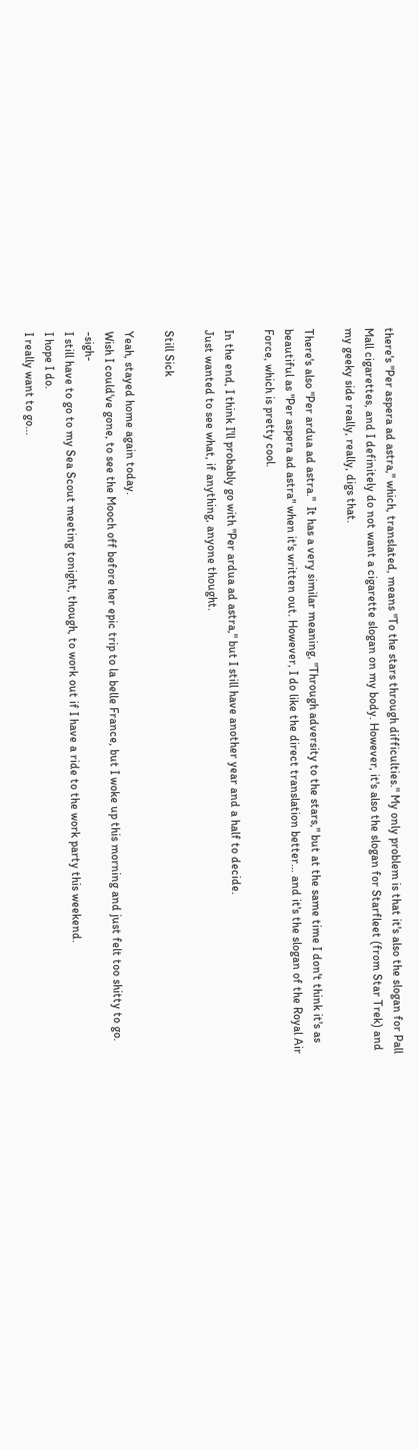there's "Per aspera ad astra," which, translated, means "To the stars through difficulties." My only problem is that it's also the slogan for Pall Mall cigarettes, and I definitely do not want a cigarette slogan on my body. However, it's also the slogan for Starfleet (from Star Trek) and my geeky side really, really, digs that.

There's also "Per ardua ad astra."  It has a very similar meaning, "Through adversity to the stars," but at the same time I don't think it's as beautiful as "Per aspera ad astra" when it's written out. However, I do like the direct translation better... and it's the slogan of the Royal Air Force, which is pretty cool.

In the end, I think I'll probably go with "Per ardua ad astra," but I still have another year and a half to decide.
Just wanted to see what, if anything, anyone thought.

Still Sick

Yeah, stayed home again today.
Wish I could've gone, to see the Mooch off before her epic trip to la belle France, but I woke up this morning and just felt too shitty to go. -sigh-
I still have to go to my Sea Scout meeting tonight, though, to work out if I have a ride to the work party this weekend.
I hope I do.
I really want to go...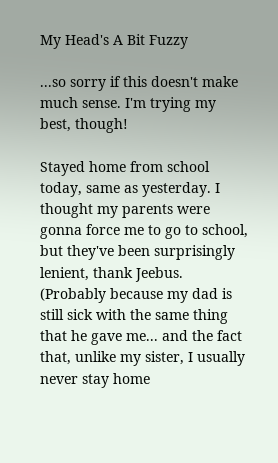My Head's A Bit Fuzzy

...so sorry if this doesn't make much sense. I'm trying my best, though!

Stayed home from school today, same as yesterday. I thought my parents were gonna force me to go to school, but they've been surprisingly lenient, thank Jeebus. (Probably because my dad is still sick with the same thing that he gave me... and the fact that, unlike my sister, I usually never stay home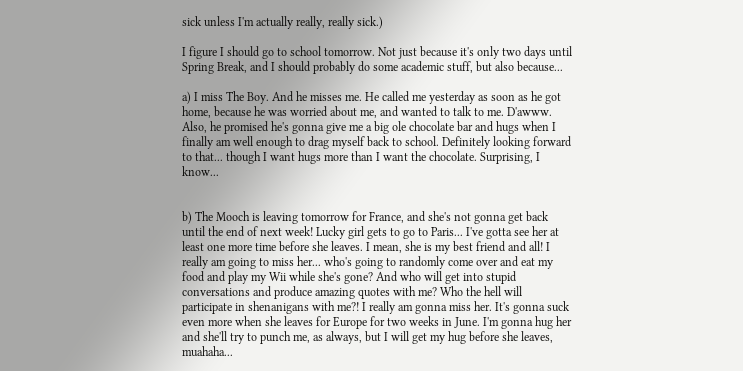sick unless I'm actually really, really sick.)

I figure I should go to school tomorrow. Not just because it's only two days until Spring Break, and I should probably do some academic stuff, but also because...

a) I miss The Boy. And he misses me. He called me yesterday as soon as he got home, because he was worried about me, and wanted to talk to me. D'awww. Also, he promised he's gonna give me a big ole chocolate bar and hugs when I finally am well enough to drag myself back to school. Definitely looking forward to that... though I want hugs more than I want the chocolate. Surprising, I know...


b) The Mooch is leaving tomorrow for France, and she's not gonna get back until the end of next week! Lucky girl gets to go to Paris... I've gotta see her at least one more time before she leaves. I mean, she is my best friend and all! I really am going to miss her... who's going to randomly come over and eat my food and play my Wii while she's gone? And who will get into stupid conversations and produce amazing quotes with me? Who the hell will participate in shenanigans with me?! I really am gonna miss her. It's gonna suck even more when she leaves for Europe for two weeks in June. I'm gonna hug her and she'll try to punch me, as always, but I will get my hug before she leaves, muahaha...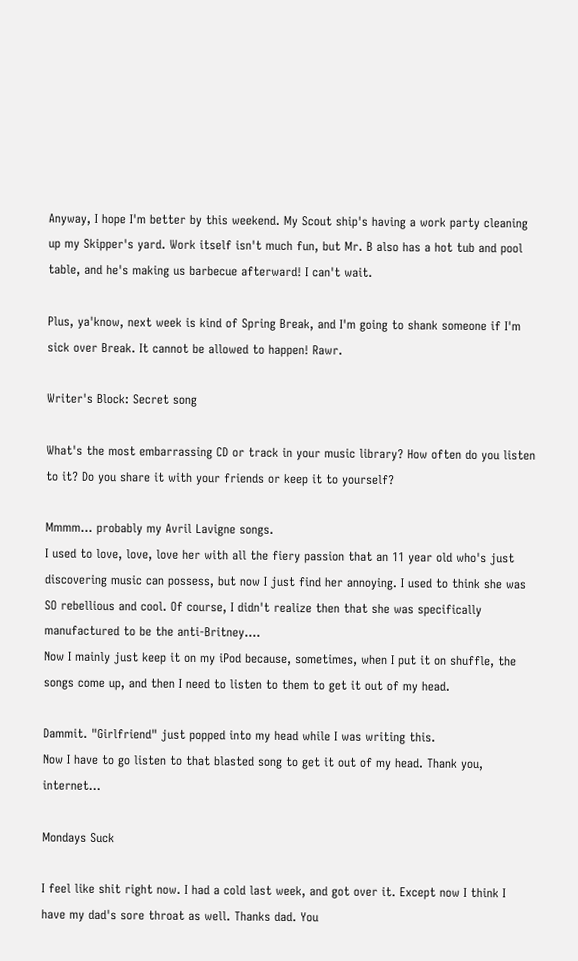Anyway, I hope I'm better by this weekend. My Scout ship's having a work party cleaning up my Skipper's yard. Work itself isn't much fun, but Mr. B also has a hot tub and pool table, and he's making us barbecue afterward! I can't wait.

Plus, ya'know, next week is kind of Spring Break, and I'm going to shank someone if I'm sick over Break. It cannot be allowed to happen! Rawr.

Writer's Block: Secret song

What's the most embarrassing CD or track in your music library? How often do you listen to it? Do you share it with your friends or keep it to yourself?

Mmmm... probably my Avril Lavigne songs.
I used to love, love, love her with all the fiery passion that an 11 year old who's just discovering music can possess, but now I just find her annoying. I used to think she was SO rebellious and cool. Of course, I didn't realize then that she was specifically manufactured to be the anti-Britney....
Now I mainly just keep it on my iPod because, sometimes, when I put it on shuffle, the songs come up, and then I need to listen to them to get it out of my head.

Dammit. "Girlfriend" just popped into my head while I was writing this.
Now I have to go listen to that blasted song to get it out of my head. Thank you, internet...

Mondays Suck

I feel like shit right now. I had a cold last week, and got over it. Except now I think I have my dad's sore throat as well. Thanks dad. You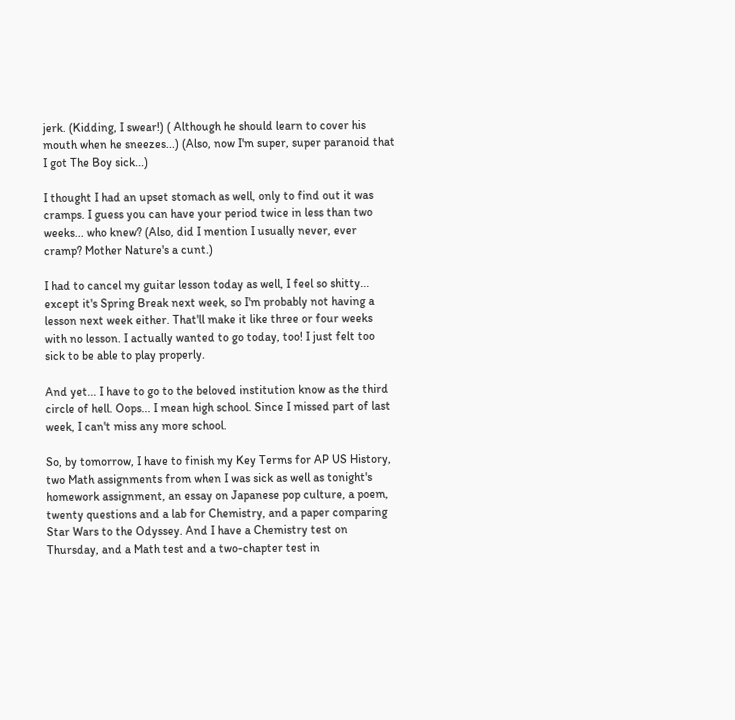jerk. (Kidding, I swear!) ( Although he should learn to cover his mouth when he sneezes...) (Also, now I'm super, super paranoid that I got The Boy sick...)

I thought I had an upset stomach as well, only to find out it was cramps. I guess you can have your period twice in less than two weeks... who knew? (Also, did I mention I usually never, ever cramp? Mother Nature's a cunt.)

I had to cancel my guitar lesson today as well, I feel so shitty... except it's Spring Break next week, so I'm probably not having a lesson next week either. That'll make it like three or four weeks with no lesson. I actually wanted to go today, too! I just felt too sick to be able to play properly.

And yet... I have to go to the beloved institution know as the third circle of hell. Oops... I mean high school. Since I missed part of last week, I can't miss any more school.

So, by tomorrow, I have to finish my Key Terms for AP US History, two Math assignments from when I was sick as well as tonight's homework assignment, an essay on Japanese pop culture, a poem, twenty questions and a lab for Chemistry, and a paper comparing Star Wars to the Odyssey. And I have a Chemistry test on Thursday, and a Math test and a two-chapter test in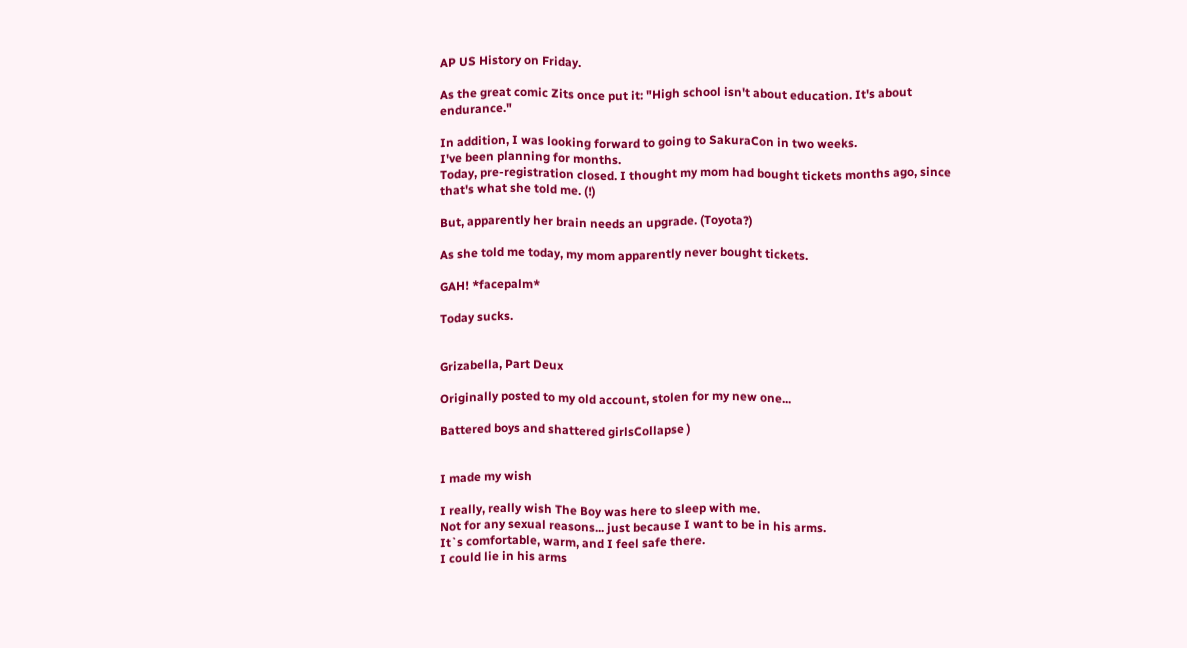AP US History on Friday.

As the great comic Zits once put it: "High school isn't about education. It's about endurance."

In addition, I was looking forward to going to SakuraCon in two weeks.
I've been planning for months.
Today, pre-registration closed. I thought my mom had bought tickets months ago, since that's what she told me. (!)

But, apparently her brain needs an upgrade. (Toyota?)

As she told me today, my mom apparently never bought tickets.

GAH! *facepalm*

Today sucks.


Grizabella, Part Deux

Originally posted to my old account, stolen for my new one...

Battered boys and shattered girlsCollapse )


I made my wish

I really, really wish The Boy was here to sleep with me.
Not for any sexual reasons... just because I want to be in his arms.
It`s comfortable, warm, and I feel safe there.
I could lie in his arms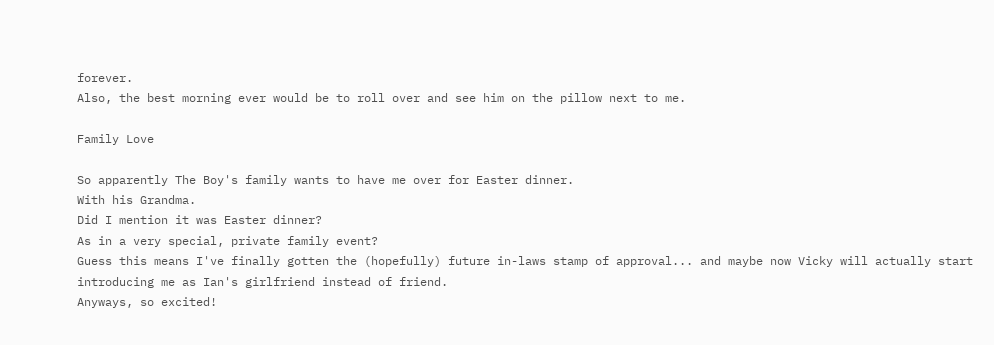forever.
Also, the best morning ever would be to roll over and see him on the pillow next to me.

Family Love

So apparently The Boy's family wants to have me over for Easter dinner.
With his Grandma.
Did I mention it was Easter dinner?
As in a very special, private family event?
Guess this means I've finally gotten the (hopefully) future in-laws stamp of approval... and maybe now Vicky will actually start introducing me as Ian's girlfriend instead of friend.
Anyways, so excited!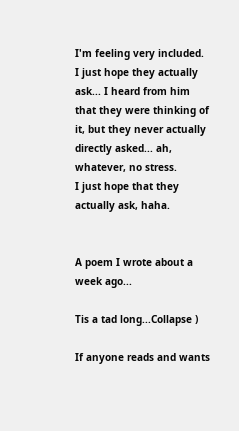I'm feeling very included.
I just hope they actually ask... I heard from him that they were thinking of it, but they never actually directly asked... ah, whatever, no stress.
I just hope that they actually ask, haha.


A poem I wrote about a week ago...

Tis a tad long...Collapse )

If anyone reads and wants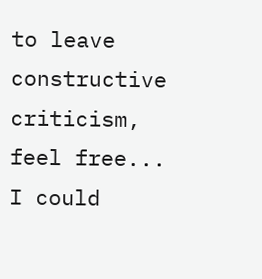to leave constructive criticism, feel free...
I could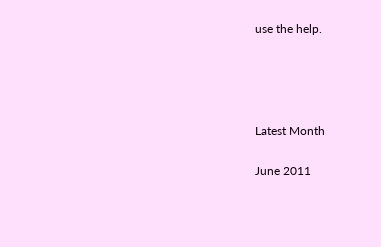use the help.




Latest Month

June 2011